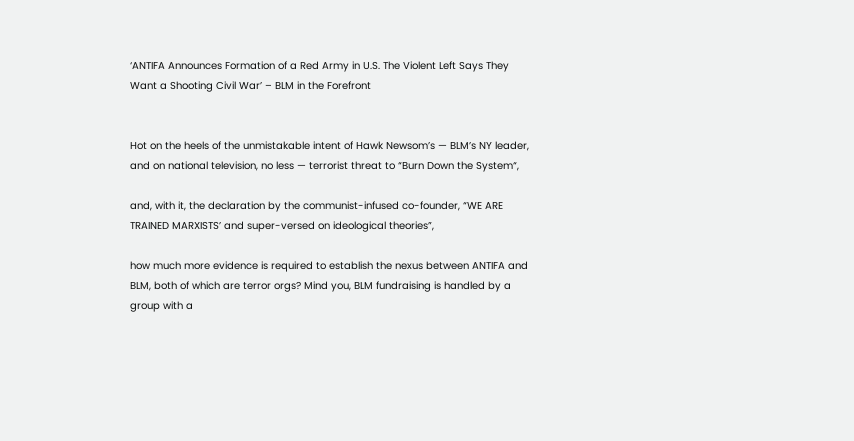‘ANTIFA Announces Formation of a Red Army in U.S. The Violent Left Says They Want a Shooting Civil War’ – BLM in the Forefront


Hot on the heels of the unmistakable intent of Hawk Newsom’s — BLM’s NY leader, and on national television, no less — terrorist threat to “Burn Down the System“,

and, with it, the declaration by the communist-infused co-founder, “WE ARE TRAINED MARXISTS’ and super-versed on ideological theories”,

how much more evidence is required to establish the nexus between ANTIFA and BLM, both of which are terror orgs? Mind you, BLM fundraising is handled by a group with a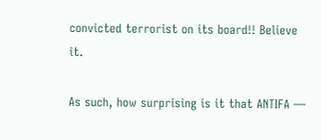convicted terrorist on its board!! Believe it.

As such, how surprising is it that ANTIFA —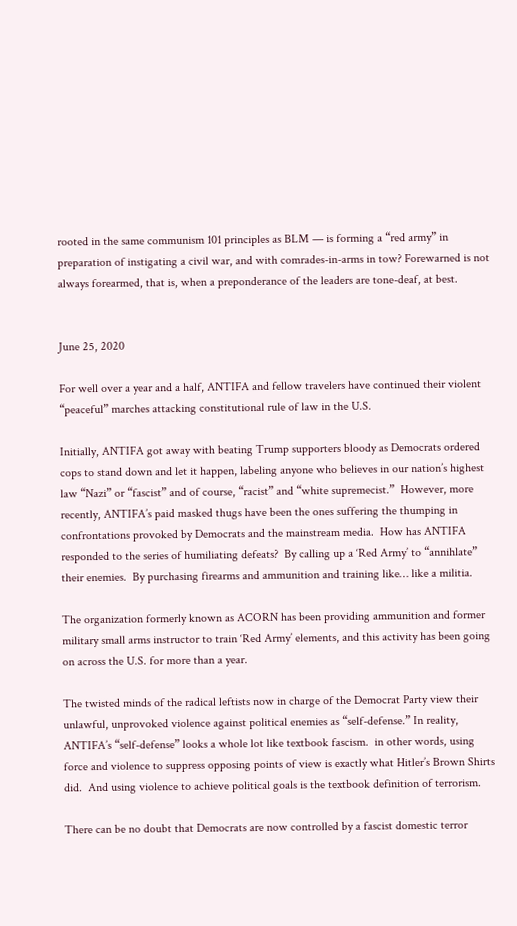rooted in the same communism 101 principles as BLM — is forming a “red army” in preparation of instigating a civil war, and with comrades-in-arms in tow? Forewarned is not always forearmed, that is, when a preponderance of the leaders are tone-deaf, at best.


June 25, 2020

For well over a year and a half, ANTIFA and fellow travelers have continued their violent “peaceful” marches attacking constitutional rule of law in the U.S.

Initially, ANTIFA got away with beating Trump supporters bloody as Democrats ordered cops to stand down and let it happen, labeling anyone who believes in our nation’s highest law “Nazi” or “fascist” and of course, “racist” and “white supremecist.”  However, more recently, ANTIFA’s paid masked thugs have been the ones suffering the thumping in confrontations provoked by Democrats and the mainstream media.  How has ANTIFA responded to the series of humiliating defeats?  By calling up a ‘Red Army’ to “annihlate” their enemies.  By purchasing firearms and ammunition and training like… like a militia.

The organization formerly known as ACORN has been providing ammunition and former military small arms instructor to train ‘Red Army’ elements, and this activity has been going on across the U.S. for more than a year.

The twisted minds of the radical leftists now in charge of the Democrat Party view their unlawful, unprovoked violence against political enemies as “self-defense.” In reality, ANTIFA’s “self-defense” looks a whole lot like textbook fascism.  in other words, using force and violence to suppress opposing points of view is exactly what Hitler’s Brown Shirts did.  And using violence to achieve political goals is the textbook definition of terrorism.

There can be no doubt that Democrats are now controlled by a fascist domestic terror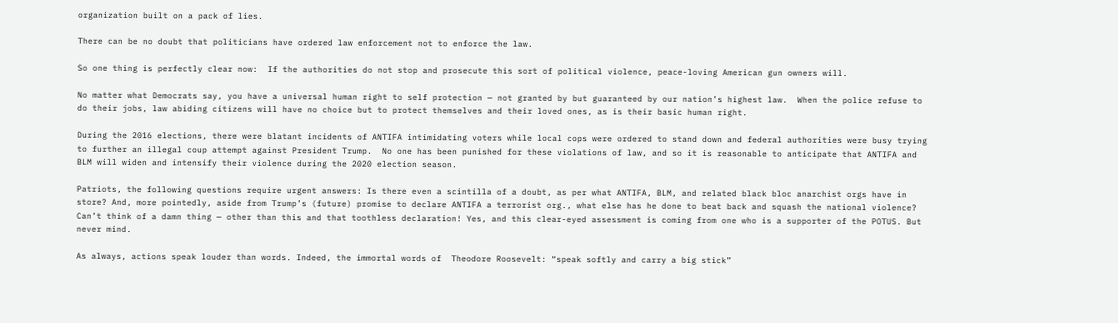organization built on a pack of lies.

There can be no doubt that politicians have ordered law enforcement not to enforce the law.

So one thing is perfectly clear now:  If the authorities do not stop and prosecute this sort of political violence, peace-loving American gun owners will.

No matter what Democrats say, you have a universal human right to self protection — not granted by but guaranteed by our nation’s highest law.  When the police refuse to do their jobs, law abiding citizens will have no choice but to protect themselves and their loved ones, as is their basic human right.

During the 2016 elections, there were blatant incidents of ANTIFA intimidating voters while local cops were ordered to stand down and federal authorities were busy trying to further an illegal coup attempt against President Trump.  No one has been punished for these violations of law, and so it is reasonable to anticipate that ANTIFA and BLM will widen and intensify their violence during the 2020 election season.

Patriots, the following questions require urgent answers: Is there even a scintilla of a doubt, as per what ANTIFA, BLM, and related black bloc anarchist orgs have in store? And, more pointedly, aside from Trump’s (future) promise to declare ANTIFA a terrorist org., what else has he done to beat back and squash the national violence? Can’t think of a damn thing — other than this and that toothless declaration! Yes, and this clear-eyed assessment is coming from one who is a supporter of the POTUS. But never mind.

As always, actions speak louder than words. Indeed, the immortal words of  Theodore Roosevelt: “speak softly and carry a big stick”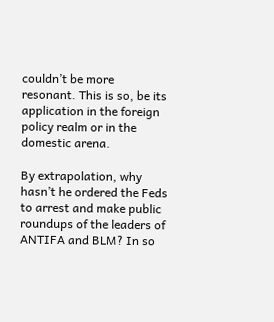couldn’t be more resonant. This is so, be its application in the foreign policy realm or in the domestic arena.

By extrapolation, why hasn’t he ordered the Feds to arrest and make public roundups of the leaders of ANTIFA and BLM? In so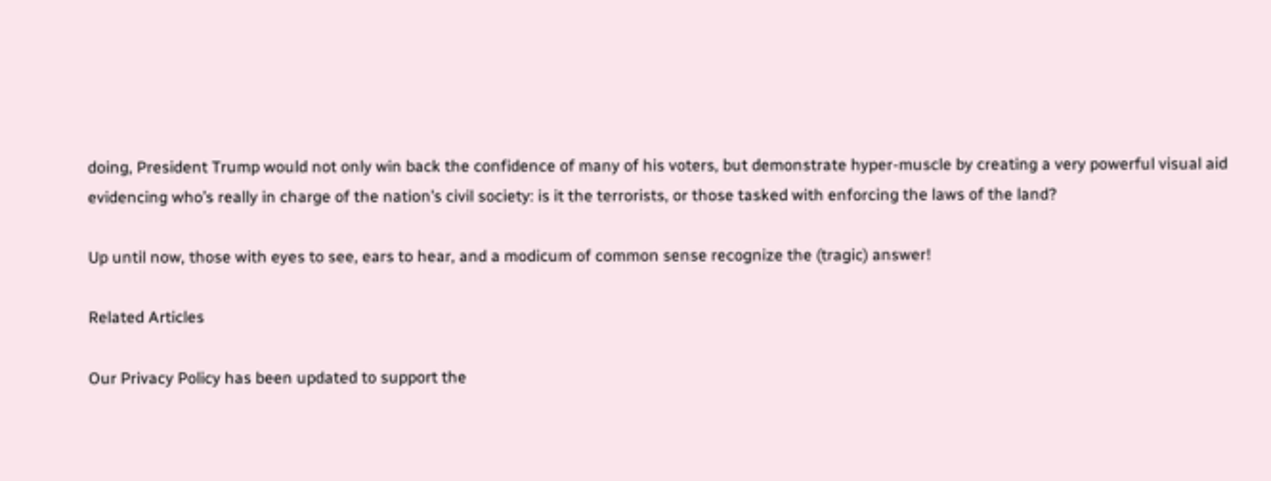doing, President Trump would not only win back the confidence of many of his voters, but demonstrate hyper-muscle by creating a very powerful visual aid evidencing who’s really in charge of the nation’s civil society: is it the terrorists, or those tasked with enforcing the laws of the land?

Up until now, those with eyes to see, ears to hear, and a modicum of common sense recognize the (tragic) answer!

Related Articles

Our Privacy Policy has been updated to support the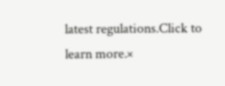latest regulations.Click to learn more.×